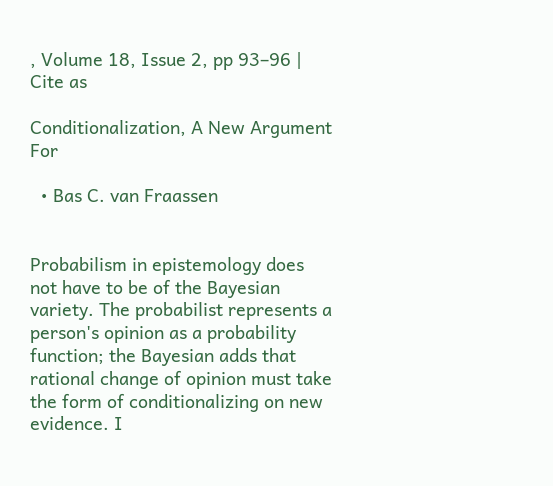, Volume 18, Issue 2, pp 93–96 | Cite as

Conditionalization, A New Argument For

  • Bas C. van Fraassen


Probabilism in epistemology does not have to be of the Bayesian variety. The probabilist represents a person's opinion as a probability function; the Bayesian adds that rational change of opinion must take the form of conditionalizing on new evidence. I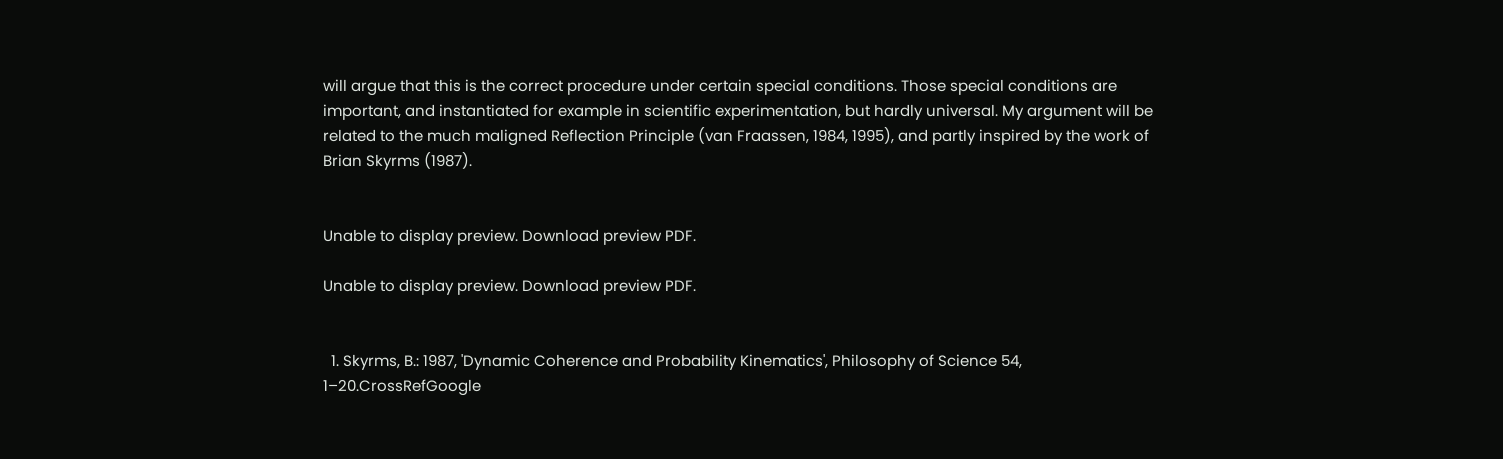will argue that this is the correct procedure under certain special conditions. Those special conditions are important, and instantiated for example in scientific experimentation, but hardly universal. My argument will be related to the much maligned Reflection Principle (van Fraassen, 1984, 1995), and partly inspired by the work of Brian Skyrms (1987).


Unable to display preview. Download preview PDF.

Unable to display preview. Download preview PDF.


  1. Skyrms, B.: 1987, 'Dynamic Coherence and Probability Kinematics', Philosophy of Science 54, 1–20.CrossRefGoogle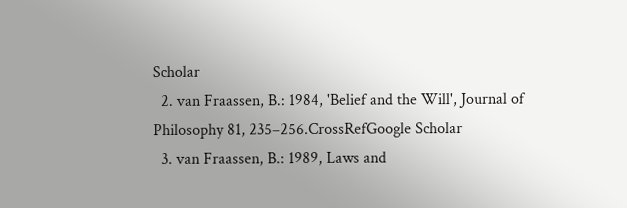Scholar
  2. van Fraassen, B.: 1984, 'Belief and the Will', Journal of Philosophy 81, 235–256.CrossRefGoogle Scholar
  3. van Fraassen, B.: 1989, Laws and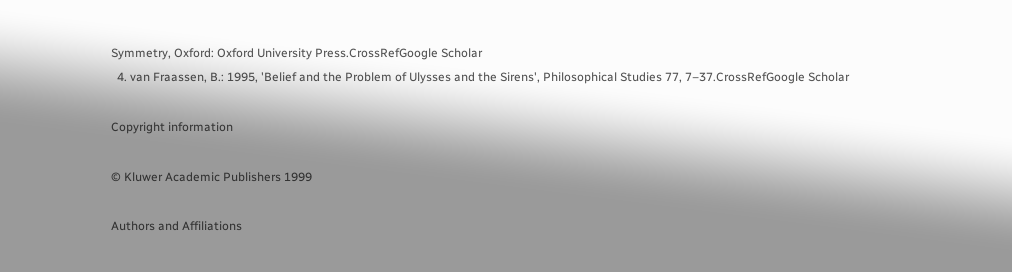Symmetry, Oxford: Oxford University Press.CrossRefGoogle Scholar
  4. van Fraassen, B.: 1995, 'Belief and the Problem of Ulysses and the Sirens', Philosophical Studies 77, 7–37.CrossRefGoogle Scholar

Copyright information

© Kluwer Academic Publishers 1999

Authors and Affiliations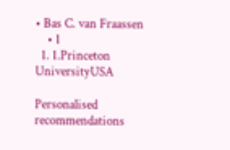• Bas C. van Fraassen
    • 1
  1. 1.Princeton UniversityUSA

Personalised recommendations